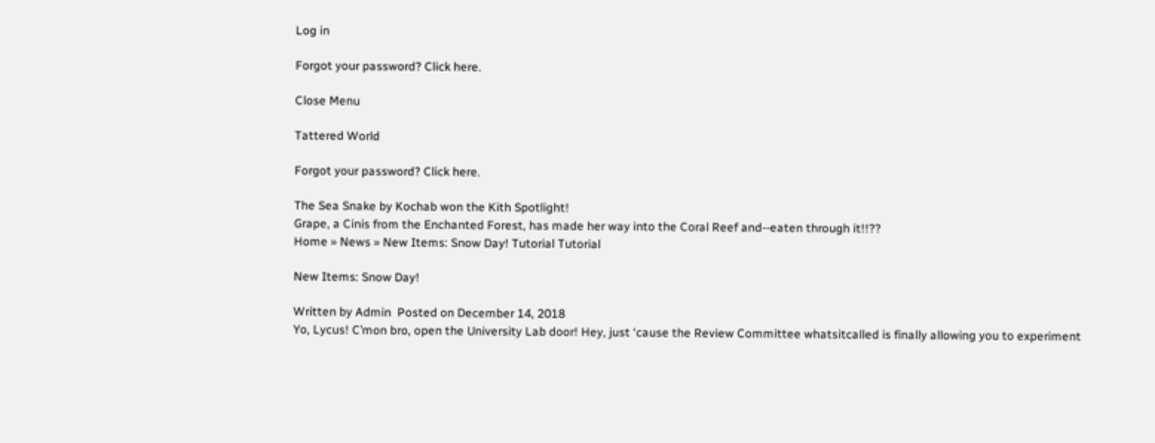Log in

Forgot your password? Click here.

Close Menu

Tattered World

Forgot your password? Click here.

The Sea Snake by Kochab won the Kith Spotlight!
Grape, a Cinis from the Enchanted Forest, has made her way into the Coral Reef and--eaten through it!!??
Home » News » New Items: Snow Day! Tutorial Tutorial

New Items: Snow Day!

Written by Admin  Posted on December 14, 2018
Yo, Lycus! C’mon bro, open the University Lab door! Hey, just ‘cause the Review Committee whatsitcalled is finally allowing you to experiment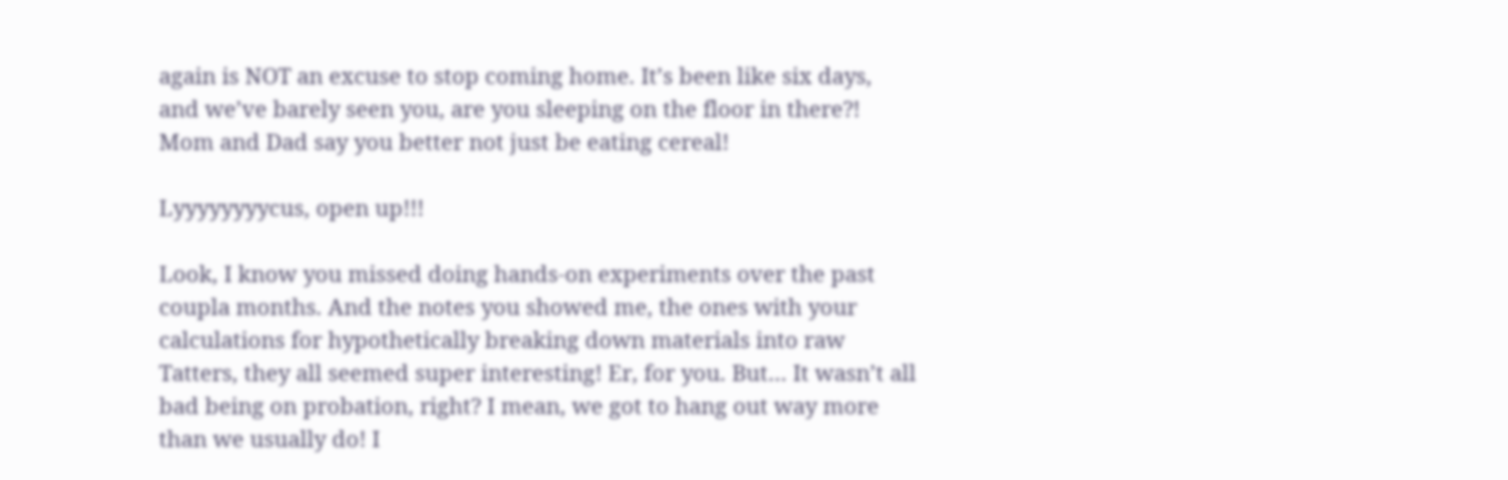again is NOT an excuse to stop coming home. It’s been like six days, and we’ve barely seen you, are you sleeping on the floor in there?! Mom and Dad say you better not just be eating cereal!

Lyyyyyyyycus, open up!!!

Look, I know you missed doing hands-on experiments over the past coupla months. And the notes you showed me, the ones with your calculations for hypothetically breaking down materials into raw Tatters, they all seemed super interesting! Er, for you. But… It wasn’t all bad being on probation, right? I mean, we got to hang out way more than we usually do! I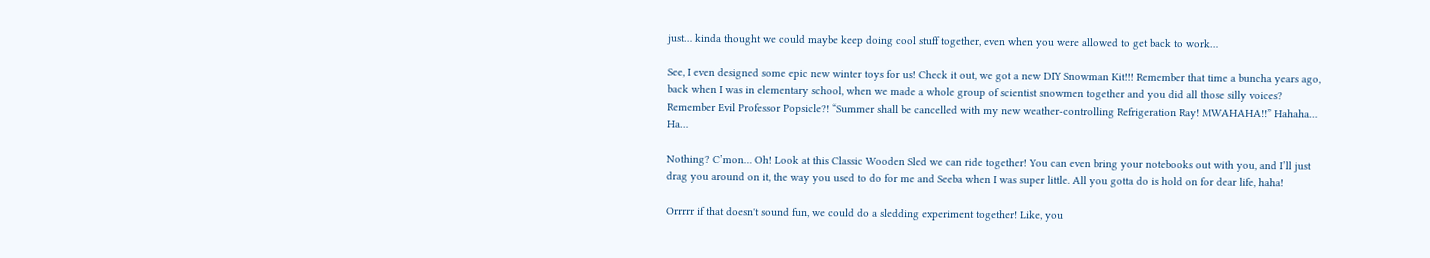just… kinda thought we could maybe keep doing cool stuff together, even when you were allowed to get back to work…

See, I even designed some epic new winter toys for us! Check it out, we got a new DIY Snowman Kit!!! Remember that time a buncha years ago, back when I was in elementary school, when we made a whole group of scientist snowmen together and you did all those silly voices? Remember Evil Professor Popsicle?! “Summer shall be cancelled with my new weather-controlling Refrigeration Ray! MWAHAHA!!” Hahaha… Ha…

Nothing? C’mon… Oh! Look at this Classic Wooden Sled we can ride together! You can even bring your notebooks out with you, and I’ll just drag you around on it, the way you used to do for me and Seeba when I was super little. All you gotta do is hold on for dear life, haha!

Orrrrr if that doesn't sound fun, we could do a sledding experiment together! Like, you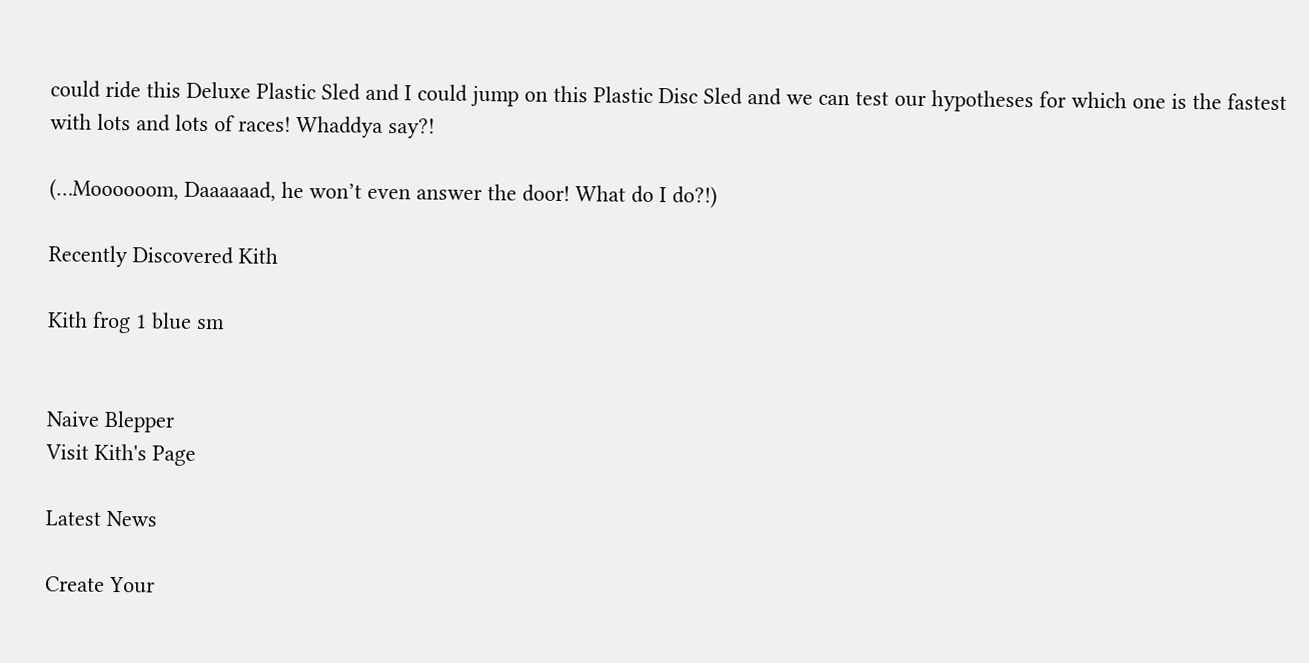could ride this Deluxe Plastic Sled and I could jump on this Plastic Disc Sled and we can test our hypotheses for which one is the fastest with lots and lots of races! Whaddya say?!

(…Moooooom, Daaaaaad, he won’t even answer the door! What do I do?!)

Recently Discovered Kith

Kith frog 1 blue sm


Naive Blepper
Visit Kith's Page

Latest News

Create Your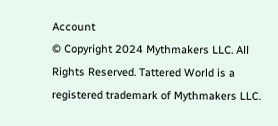Account
© Copyright 2024 Mythmakers LLC. All Rights Reserved. Tattered World is a registered trademark of Mythmakers LLC.